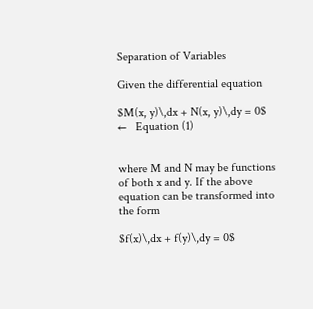Separation of Variables

Given the differential equation

$M(x, y)\,dx + N(x, y)\,dy = 0$   ←   Equation (1)


where M and N may be functions of both x and y. If the above equation can be transformed into the form

$f(x)\,dx + f(y)\,dy = 0$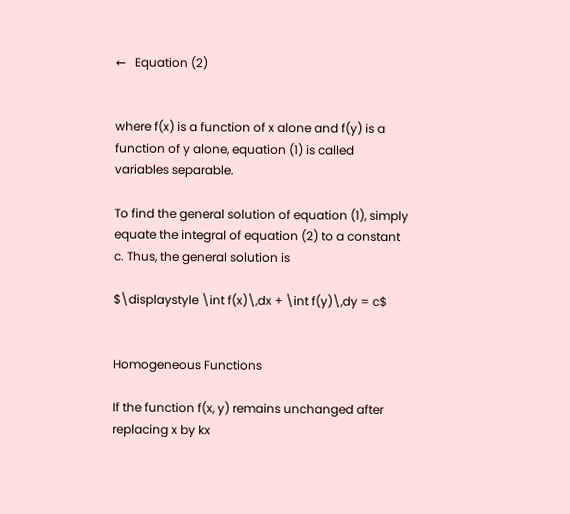←   Equation (2)


where f(x) is a function of x alone and f(y) is a function of y alone, equation (1) is called variables separable.

To find the general solution of equation (1), simply equate the integral of equation (2) to a constant c. Thus, the general solution is

$\displaystyle \int f(x)\,dx + \int f(y)\,dy = c$


Homogeneous Functions

If the function f(x, y) remains unchanged after replacing x by kx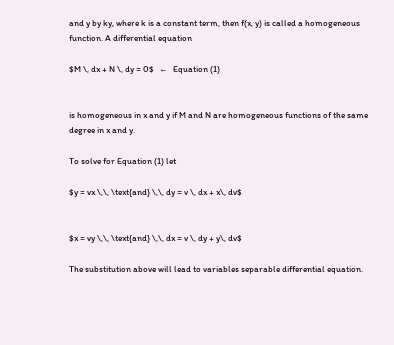and y by ky, where k is a constant term, then f(x, y) is called a homogeneous function. A differential equation

$M \, dx + N \, dy = 0$   ←   Equation (1)


is homogeneous in x and y if M and N are homogeneous functions of the same degree in x and y.

To solve for Equation (1) let

$y = vx \,\, \text{and} \,\, dy = v \, dx + x\, dv$


$x = vy \,\, \text{and} \,\, dx = v \, dy + y\, dv$

The substitution above will lead to variables separable differential equation.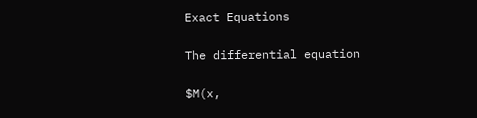Exact Equations

The differential equation

$M(x,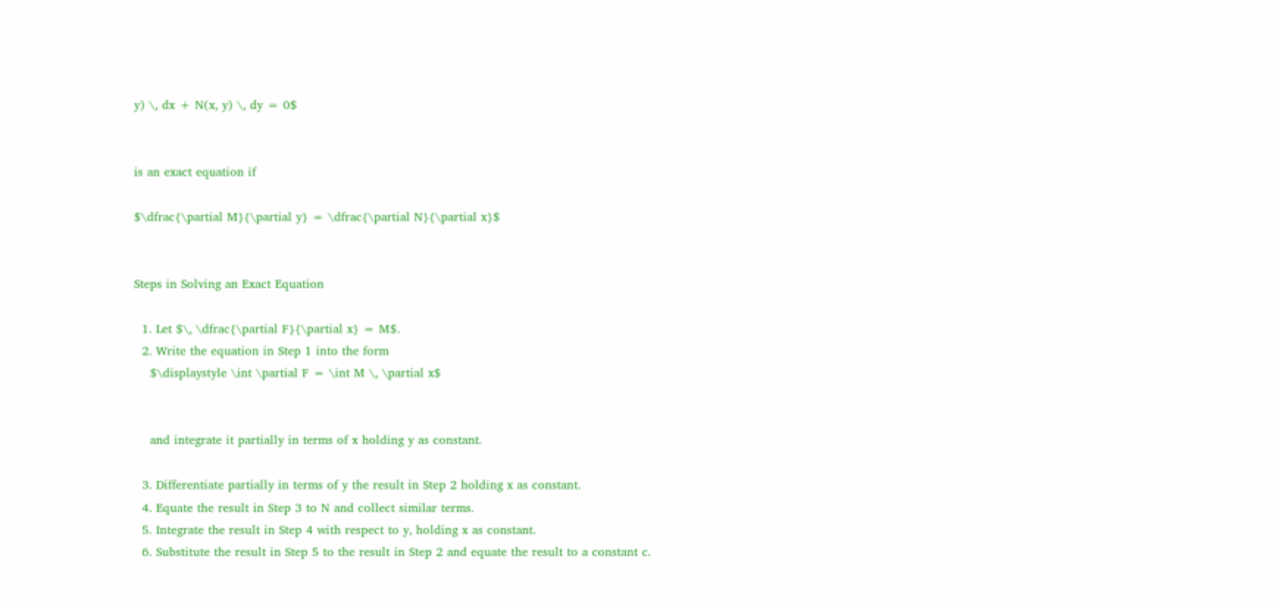y) \, dx + N(x, y) \, dy = 0$


is an exact equation if

$\dfrac{\partial M}{\partial y} = \dfrac{\partial N}{\partial x}$


Steps in Solving an Exact Equation

  1. Let $\, \dfrac{\partial F}{\partial x} = M$.
  2. Write the equation in Step 1 into the form
    $\displaystyle \int \partial F = \int M \, \partial x$


    and integrate it partially in terms of x holding y as constant.

  3. Differentiate partially in terms of y the result in Step 2 holding x as constant.
  4. Equate the result in Step 3 to N and collect similar terms.
  5. Integrate the result in Step 4 with respect to y, holding x as constant.
  6. Substitute the result in Step 5 to the result in Step 2 and equate the result to a constant c.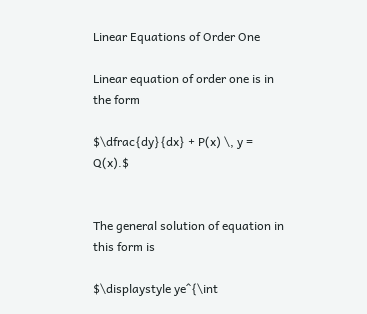Linear Equations of Order One

Linear equation of order one is in the form

$\dfrac{dy}{dx} + P(x) \, y = Q(x).$


The general solution of equation in this form is

$\displaystyle ye^{\int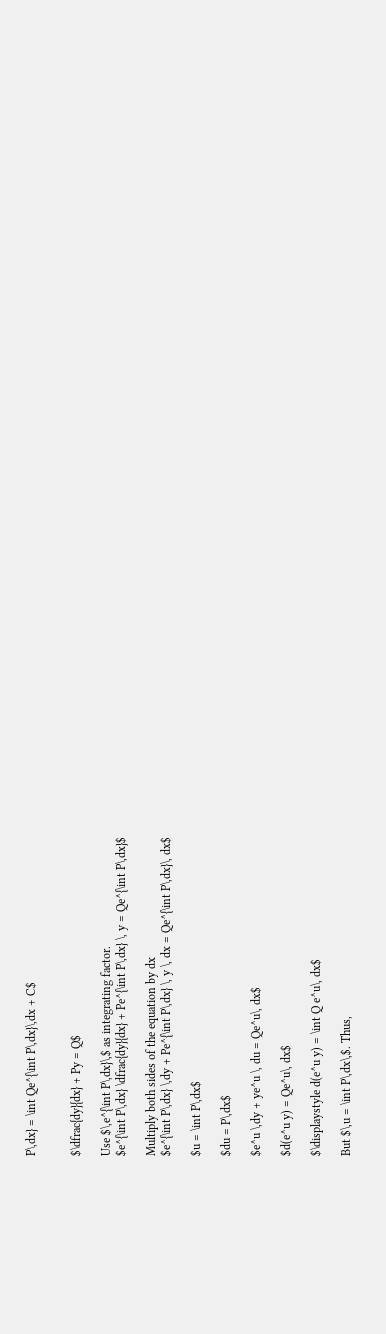P\,dx} = \int Qe^{\int P\,dx}\,dx + C$


$\dfrac{dy}{dx} + Py = Q$

Use $\,e^{\int P\,dx}\,$ as integrating factor.
$e^{\int P\,dx} \dfrac{dy}{dx} + Pe^{\int P\,dx} \, y = Qe^{\int P\,dx}$

Multiply both sides of the equation by dx
$e^{\int P\,dx} \,dy + Pe^{\int P\,dx} \, y \, dx = Qe^{\int P\,dx}\, dx$

$u = \int P\,dx$

$du = P\,dx$

$e^u \,dy + ye^u \, du = Qe^u\, dx$

$d(e^u y) = Qe^u\, dx$

$\displaystyle d(e^u y) = \int Q e^u\, dx$

But $\,u = \int P\,dx\,$. Thus,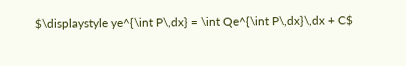$\displaystyle ye^{\int P\,dx} = \int Qe^{\int P\,dx}\,dx + C$